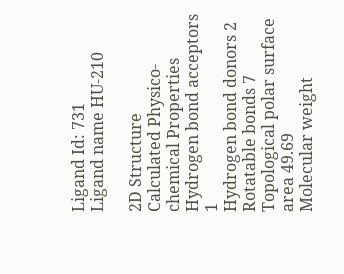Ligand Id: 731
Ligand name HU-210

2D Structure
Calculated Physico-chemical Properties
Hydrogen bond acceptors 1
Hydrogen bond donors 2
Rotatable bonds 7
Topological polar surface area 49.69
Molecular weight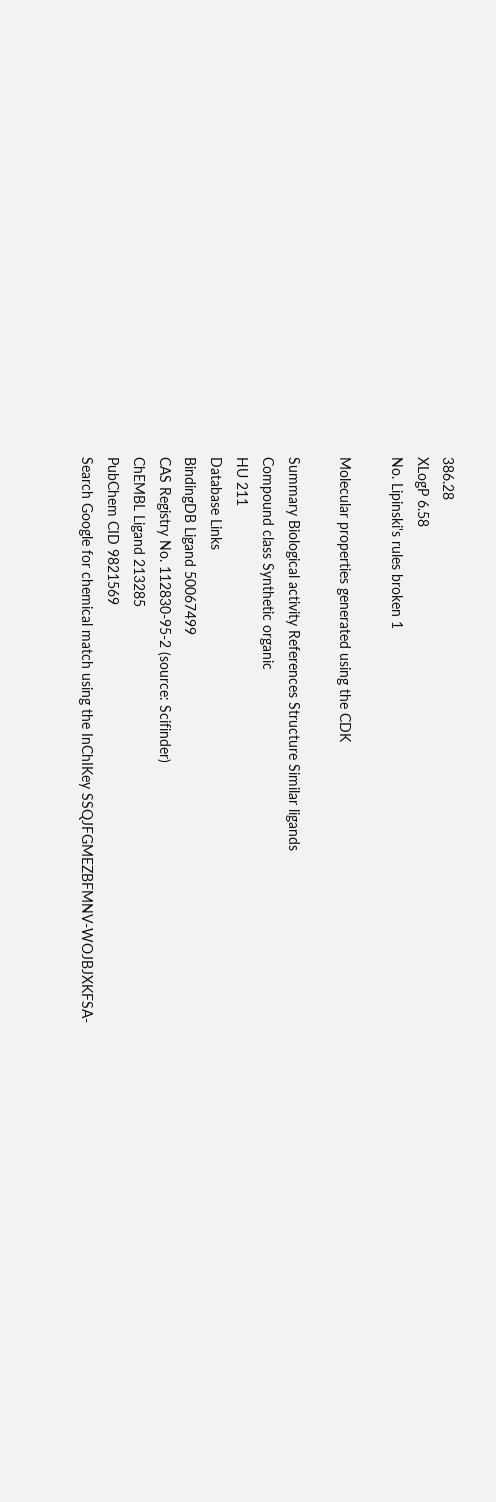386.28
XLogP 6.58
No. Lipinski's rules broken 1

Molecular properties generated using the CDK

Summary Biological activity References Structure Similar ligands
Compound class Synthetic organic
HU 211
Database Links
BindingDB Ligand 50067499
CAS Registry No. 112830-95-2 (source: Scifinder)
ChEMBL Ligand 213285
PubChem CID 9821569
Search Google for chemical match using the InChIKey SSQJFGMEZBFMNV-WOJBJXKFSA-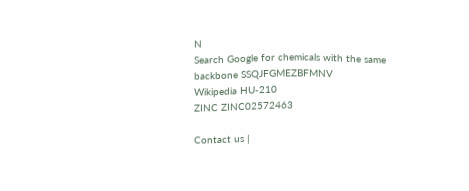N
Search Google for chemicals with the same backbone SSQJFGMEZBFMNV
Wikipedia HU-210
ZINC ZINC02572463

Contact us |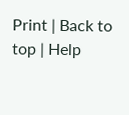Print | Back to top | Help